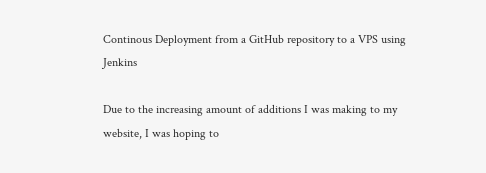Continous Deployment from a GitHub repository to a VPS using Jenkins

Due to the increasing amount of additions I was making to my website, I was hoping to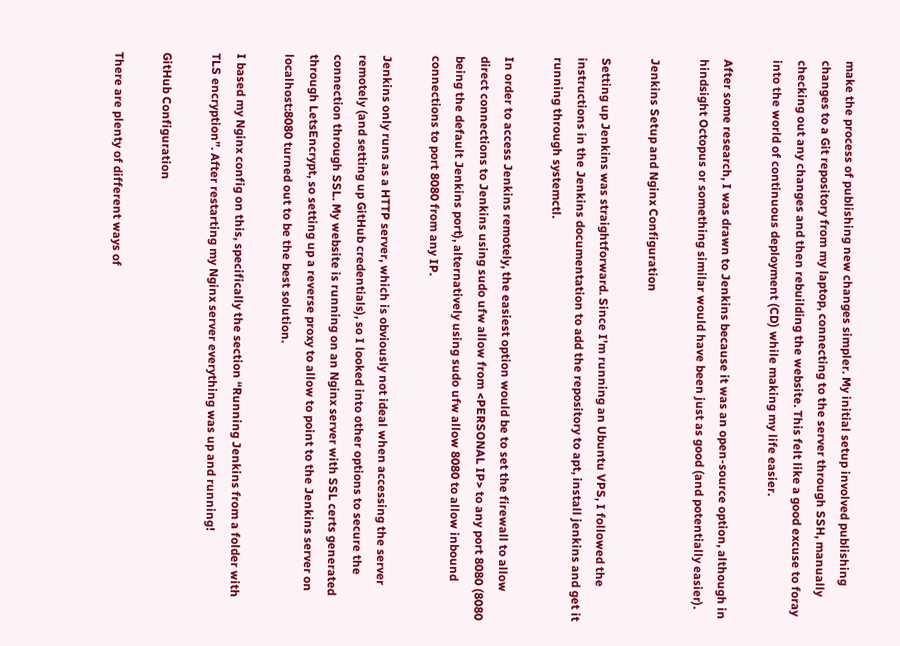make the process of publishing new changes simpler. My initial setup involved publishing changes to a Git repository from my laptop, connecting to the server through SSH, manually checking out any changes and then rebuilding the website. This felt like a good excuse to foray into the world of continuous deployment (CD) while making my life easier.

After some research, I was drawn to Jenkins because it was an open-source option, although in hindsight Octopus or something similar would have been just as good (and potentially easier).

Jenkins Setup and Nginx Configuration

Setting up Jenkins was straightforward. Since I’m running an Ubuntu VPS, I followed the instructions in the Jenkins documentation to add the repository to apt, install jenkins and get it running through systemctl.

In order to access Jenkins remotely, the easiest option would be to set the firewall to allow direct connections to Jenkins using sudo ufw allow from <PERSONAL IP> to any port 8080 (8080 being the default Jenkins port), alternatively using sudo ufw allow 8080 to allow inbound connections to port 8080 from any IP.

Jenkins only runs as a HTTP server, which is obviously not ideal when accessing the server remotely (and setting up GitHub credentials), so I looked into other options to secure the connection through SSL. My website is running on an Nginx server with SSL certs generated through LetsEncrypt, so setting up a reverse proxy to allow to point to the Jenkins server on localhost:8080 turned out to be the best solution.

I based my Nginx config on this, specifically the section “Running Jenkins from a folder with TLS encryption”. After restarting my Nginx server everything was up and running!

GitHub Configuration

There are plenty of different ways of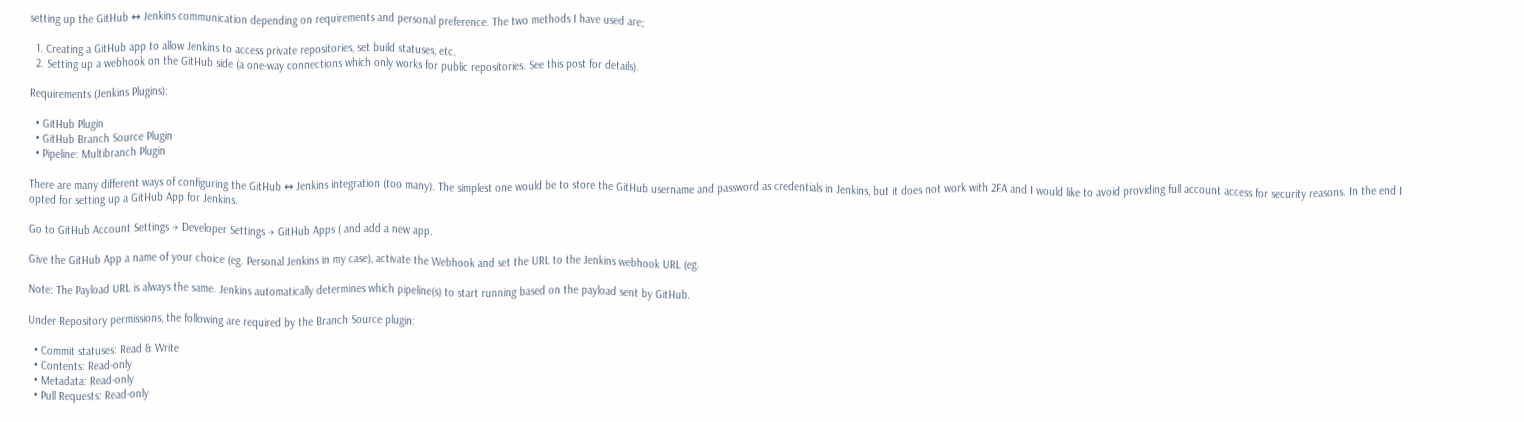setting up the GitHub ↔ Jenkins communication depending on requirements and personal preference. The two methods I have used are;

  1. Creating a GitHub app to allow Jenkins to access private repositories, set build statuses, etc.
  2. Setting up a webhook on the GitHub side (a one-way connections which only works for public repositories. See this post for details).

Requirements (Jenkins Plugins):

  • GitHub Plugin
  • GitHub Branch Source Plugin
  • Pipeline: Multibranch Plugin

There are many different ways of configuring the GitHub ↔ Jenkins integration (too many). The simplest one would be to store the GitHub username and password as credentials in Jenkins, but it does not work with 2FA and I would like to avoid providing full account access for security reasons. In the end I opted for setting up a GitHub App for Jenkins.

Go to GitHub Account Settings → Developer Settings → GitHub Apps ( and add a new app.

Give the GitHub App a name of your choice (eg. Personal Jenkins in my case), activate the Webhook and set the URL to the Jenkins webhook URL (eg.

Note: The Payload URL is always the same. Jenkins automatically determines which pipeline(s) to start running based on the payload sent by GitHub.

Under Repository permissions, the following are required by the Branch Source plugin:

  • Commit statuses: Read & Write
  • Contents: Read-only
  • Metadata: Read-only
  • Pull Requests: Read-only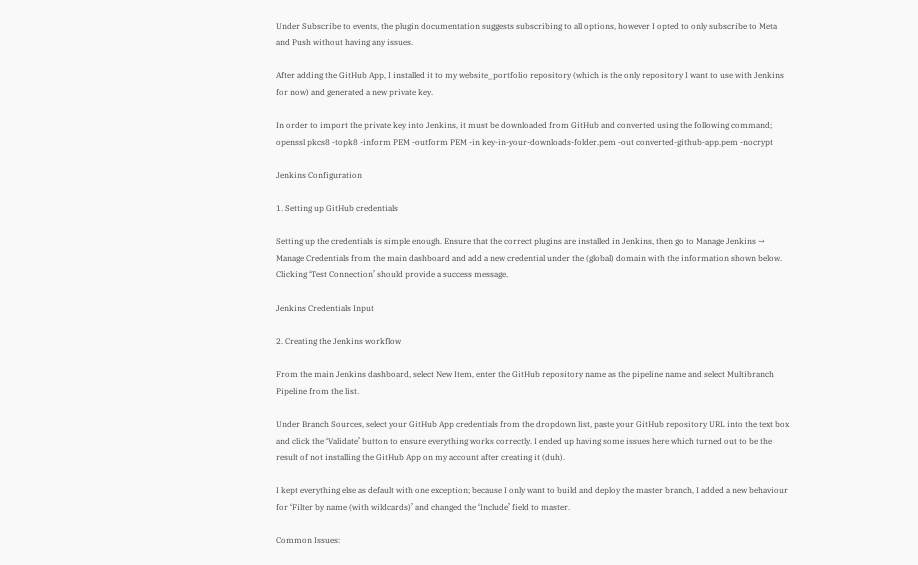Under Subscribe to events, the plugin documentation suggests subscribing to all options, however I opted to only subscribe to Meta and Push without having any issues.

After adding the GitHub App, I installed it to my website_portfolio repository (which is the only repository I want to use with Jenkins for now) and generated a new private key.

In order to import the private key into Jenkins, it must be downloaded from GitHub and converted using the following command;
openssl pkcs8 -topk8 -inform PEM -outform PEM -in key-in-your-downloads-folder.pem -out converted-github-app.pem -nocrypt

Jenkins Configuration

1. Setting up GitHub credentials

Setting up the credentials is simple enough. Ensure that the correct plugins are installed in Jenkins, then go to Manage Jenkins → Manage Credentials from the main dashboard and add a new credential under the (global) domain with the information shown below. Clicking ‘Test Connection’ should provide a success message.

Jenkins Credentials Input

2. Creating the Jenkins workflow

From the main Jenkins dashboard, select New Item, enter the GitHub repository name as the pipeline name and select Multibranch Pipeline from the list.

Under Branch Sources, select your GitHub App credentials from the dropdown list, paste your GitHub repository URL into the text box and click the ‘Validate’ button to ensure everything works correctly. I ended up having some issues here which turned out to be the result of not installing the GitHub App on my account after creating it (duh).

I kept everything else as default with one exception; because I only want to build and deploy the master branch, I added a new behaviour for ‘Filter by name (with wildcards)’ and changed the ‘Include’ field to master.

Common Issues: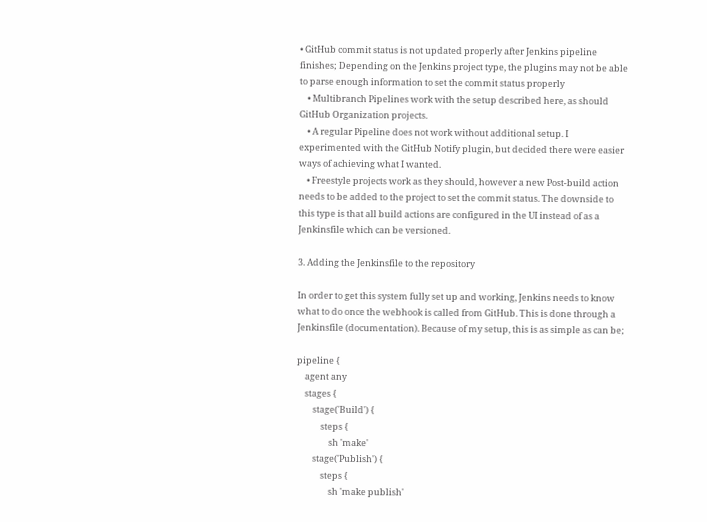• GitHub commit status is not updated properly after Jenkins pipeline finishes; Depending on the Jenkins project type, the plugins may not be able to parse enough information to set the commit status properly
    • Multibranch Pipelines work with the setup described here, as should GitHub Organization projects.
    • A regular Pipeline does not work without additional setup. I experimented with the GitHub Notify plugin, but decided there were easier ways of achieving what I wanted.
    • Freestyle projects work as they should, however a new Post-build action needs to be added to the project to set the commit status. The downside to this type is that all build actions are configured in the UI instead of as a Jenkinsfile which can be versioned.

3. Adding the Jenkinsfile to the repository

In order to get this system fully set up and working, Jenkins needs to know what to do once the webhook is called from GitHub. This is done through a Jenkinsfile (documentation). Because of my setup, this is as simple as can be;

pipeline {
    agent any
    stages {
        stage('Build') {
            steps {
                sh 'make'
        stage('Publish') {
            steps {
                sh 'make publish'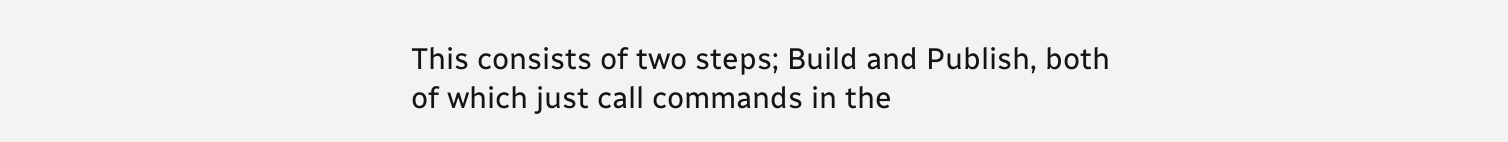This consists of two steps; Build and Publish, both of which just call commands in the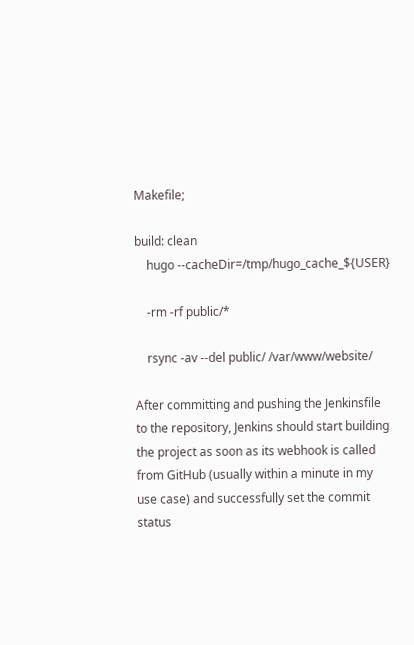Makefile;

build: clean
    hugo --cacheDir=/tmp/hugo_cache_${USER}

    -rm -rf public/*

    rsync -av --del public/ /var/www/website/

After committing and pushing the Jenkinsfile to the repository, Jenkins should start building the project as soon as its webhook is called from GitHub (usually within a minute in my use case) and successfully set the commit status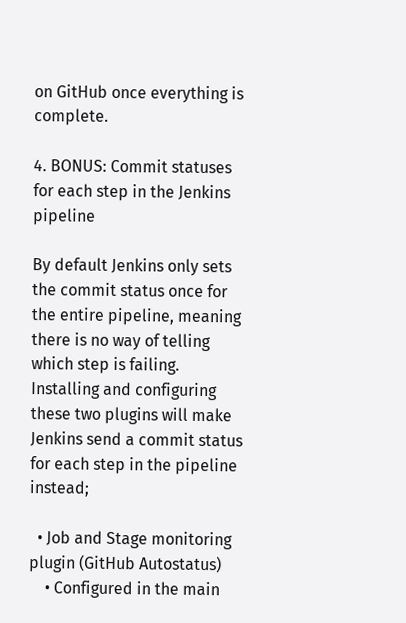on GitHub once everything is complete.

4. BONUS: Commit statuses for each step in the Jenkins pipeline

By default Jenkins only sets the commit status once for the entire pipeline, meaning there is no way of telling which step is failing. Installing and configuring these two plugins will make Jenkins send a commit status for each step in the pipeline instead;

  • Job and Stage monitoring plugin (GitHub Autostatus)
    • Configured in the main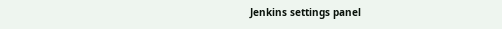Jenkins settings panel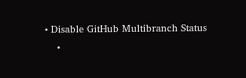• Disable GitHub Multibranch Status
    •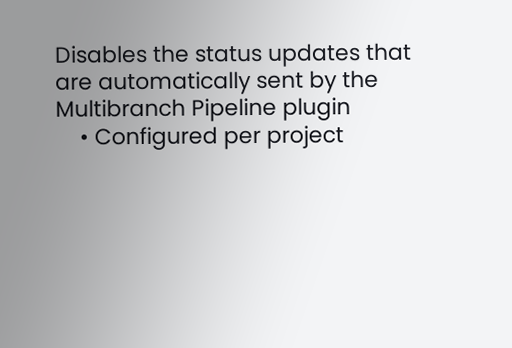Disables the status updates that are automatically sent by the Multibranch Pipeline plugin
    • Configured per project